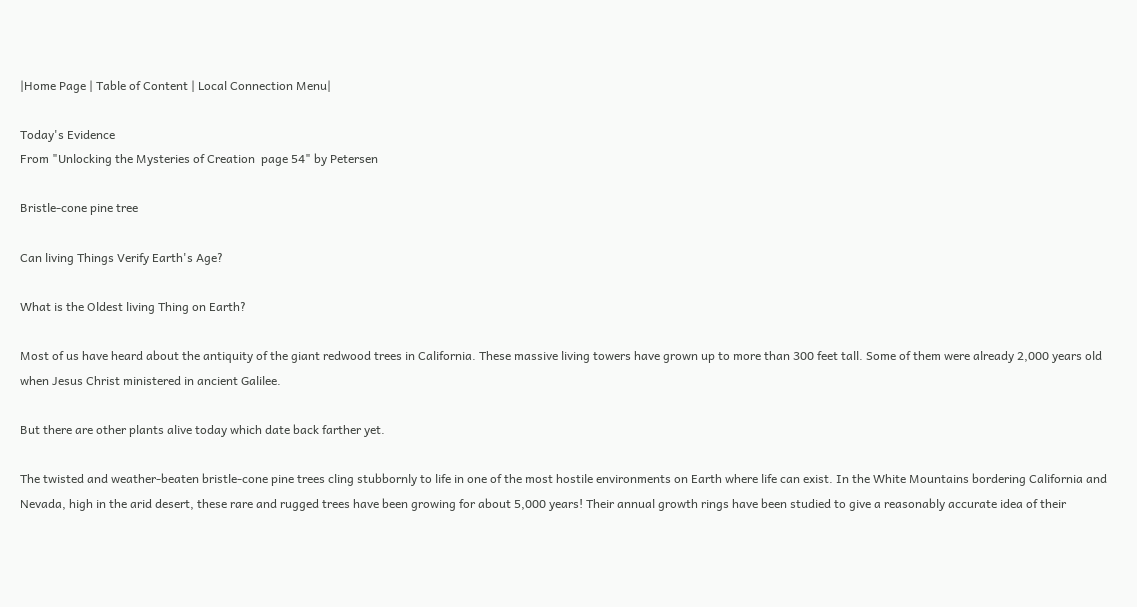|Home Page | Table of Content | Local Connection Menu|

Today's Evidence
From "Unlocking the Mysteries of Creation  page 54" by Petersen

Bristle-cone pine tree

Can living Things Verify Earth's Age?

What is the Oldest living Thing on Earth?

Most of us have heard about the antiquity of the giant redwood trees in California. These massive living towers have grown up to more than 300 feet tall. Some of them were already 2,000 years old when Jesus Christ ministered in ancient Galilee.

But there are other plants alive today which date back farther yet.

The twisted and weather-beaten bristle-cone pine trees cling stubbornly to life in one of the most hostile environments on Earth where life can exist. In the White Mountains bordering California and Nevada, high in the arid desert, these rare and rugged trees have been growing for about 5,000 years! Their annual growth rings have been studied to give a reasonably accurate idea of their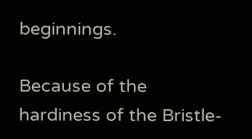beginnings.

Because of the hardiness of the Bristle-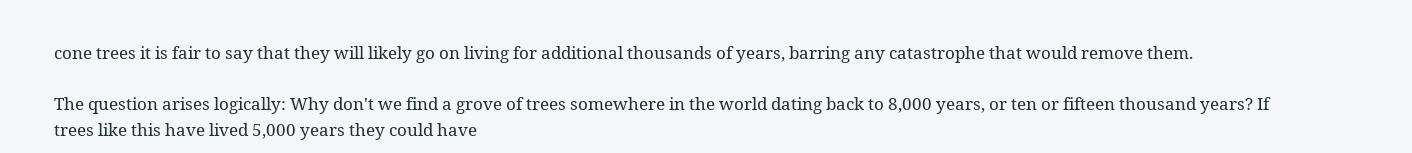cone trees it is fair to say that they will likely go on living for additional thousands of years, barring any catastrophe that would remove them.

The question arises logically: Why don't we find a grove of trees somewhere in the world dating back to 8,000 years, or ten or fifteen thousand years? If trees like this have lived 5,000 years they could have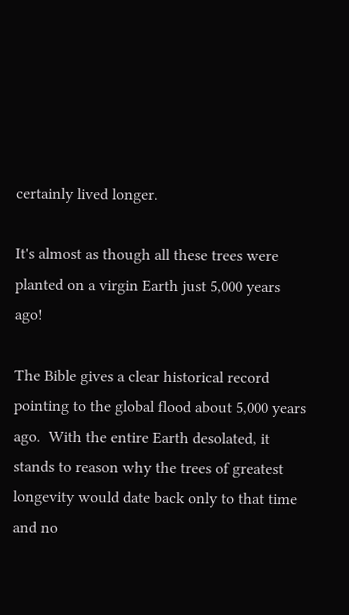certainly lived longer.

It's almost as though all these trees were planted on a virgin Earth just 5,000 years ago!

The Bible gives a clear historical record pointing to the global flood about 5,000 years ago.  With the entire Earth desolated, it stands to reason why the trees of greatest longevity would date back only to that time and no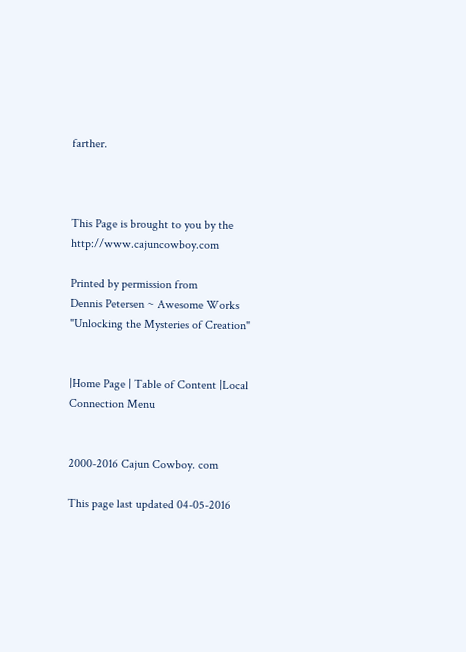farther.



This Page is brought to you by the http://www.cajuncowboy.com

Printed by permission from
Dennis Petersen ~ Awesome Works
"Unlocking the Mysteries of Creation"


|Home Page | Table of Content |Local Connection Menu


2000-2016 Cajun Cowboy. com

This page last updated 04-05-2016